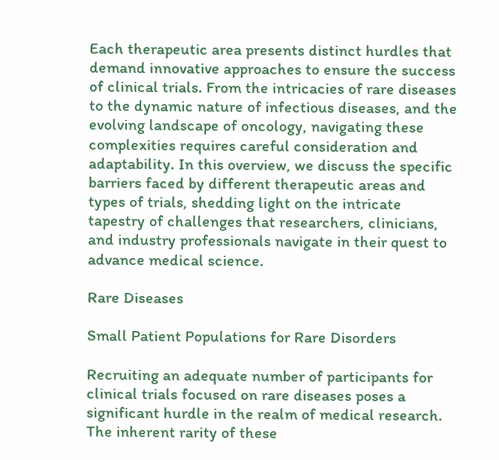Each therapeutic area presents distinct hurdles that demand innovative approaches to ensure the success of clinical trials. From the intricacies of rare diseases to the dynamic nature of infectious diseases, and the evolving landscape of oncology, navigating these complexities requires careful consideration and adaptability. In this overview, we discuss the specific barriers faced by different therapeutic areas and types of trials, shedding light on the intricate tapestry of challenges that researchers, clinicians, and industry professionals navigate in their quest to advance medical science.

Rare Diseases

Small Patient Populations for Rare Disorders

Recruiting an adequate number of participants for clinical trials focused on rare diseases poses a significant hurdle in the realm of medical research. The inherent rarity of these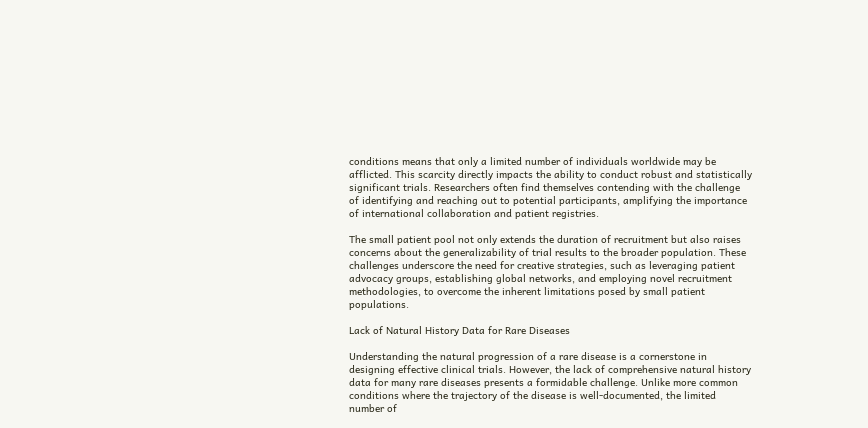conditions means that only a limited number of individuals worldwide may be afflicted. This scarcity directly impacts the ability to conduct robust and statistically significant trials. Researchers often find themselves contending with the challenge of identifying and reaching out to potential participants, amplifying the importance of international collaboration and patient registries.

The small patient pool not only extends the duration of recruitment but also raises concerns about the generalizability of trial results to the broader population. These challenges underscore the need for creative strategies, such as leveraging patient advocacy groups, establishing global networks, and employing novel recruitment methodologies, to overcome the inherent limitations posed by small patient populations.

Lack of Natural History Data for Rare Diseases

Understanding the natural progression of a rare disease is a cornerstone in designing effective clinical trials. However, the lack of comprehensive natural history data for many rare diseases presents a formidable challenge. Unlike more common conditions where the trajectory of the disease is well-documented, the limited number of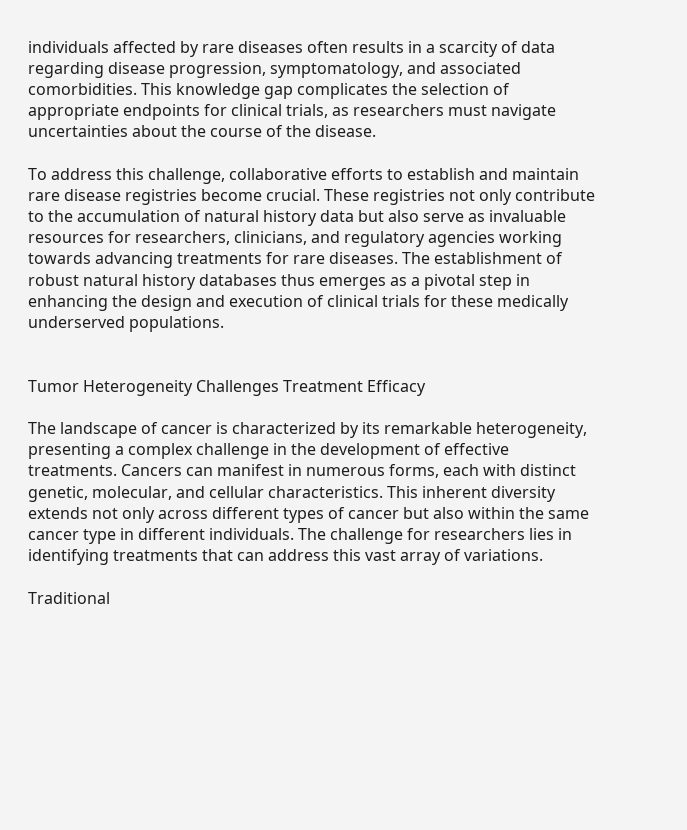individuals affected by rare diseases often results in a scarcity of data regarding disease progression, symptomatology, and associated comorbidities. This knowledge gap complicates the selection of appropriate endpoints for clinical trials, as researchers must navigate uncertainties about the course of the disease.

To address this challenge, collaborative efforts to establish and maintain rare disease registries become crucial. These registries not only contribute to the accumulation of natural history data but also serve as invaluable resources for researchers, clinicians, and regulatory agencies working towards advancing treatments for rare diseases. The establishment of robust natural history databases thus emerges as a pivotal step in enhancing the design and execution of clinical trials for these medically underserved populations.


Tumor Heterogeneity Challenges Treatment Efficacy

The landscape of cancer is characterized by its remarkable heterogeneity, presenting a complex challenge in the development of effective treatments. Cancers can manifest in numerous forms, each with distinct genetic, molecular, and cellular characteristics. This inherent diversity extends not only across different types of cancer but also within the same cancer type in different individuals. The challenge for researchers lies in identifying treatments that can address this vast array of variations.

Traditional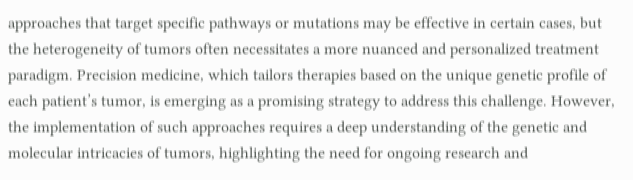approaches that target specific pathways or mutations may be effective in certain cases, but the heterogeneity of tumors often necessitates a more nuanced and personalized treatment paradigm. Precision medicine, which tailors therapies based on the unique genetic profile of each patient’s tumor, is emerging as a promising strategy to address this challenge. However, the implementation of such approaches requires a deep understanding of the genetic and molecular intricacies of tumors, highlighting the need for ongoing research and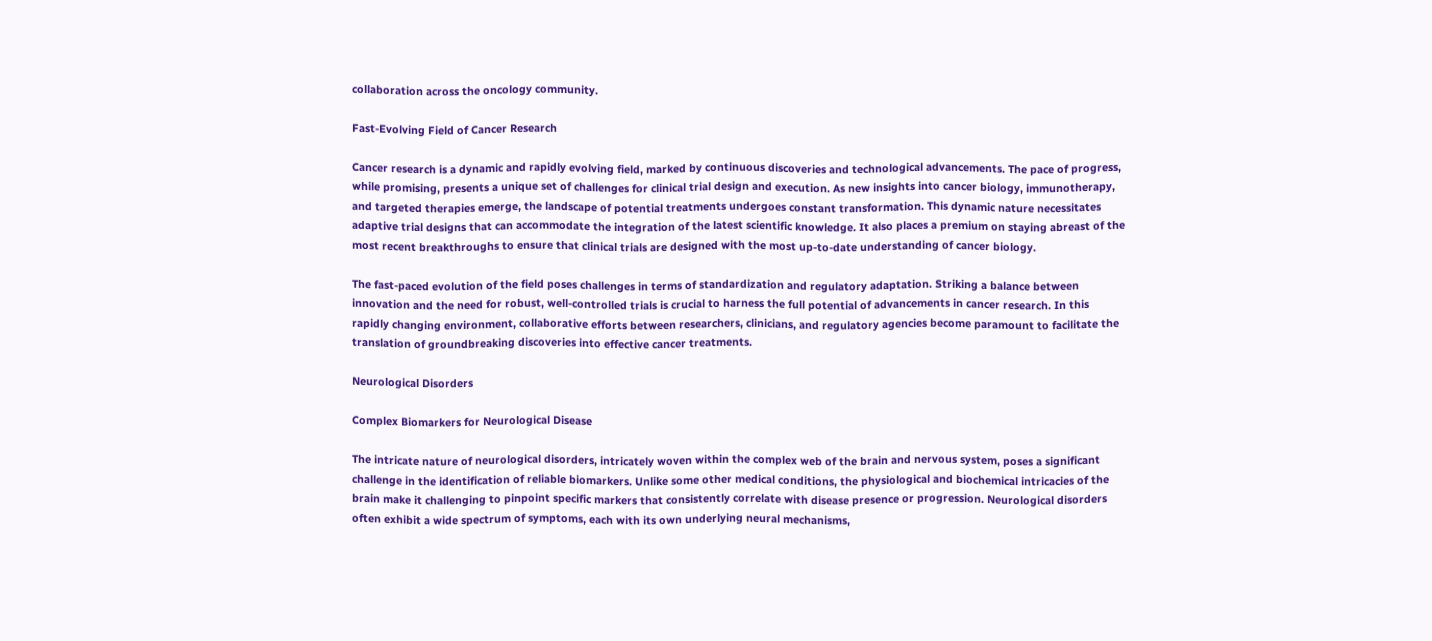collaboration across the oncology community.

Fast-Evolving Field of Cancer Research

Cancer research is a dynamic and rapidly evolving field, marked by continuous discoveries and technological advancements. The pace of progress, while promising, presents a unique set of challenges for clinical trial design and execution. As new insights into cancer biology, immunotherapy, and targeted therapies emerge, the landscape of potential treatments undergoes constant transformation. This dynamic nature necessitates adaptive trial designs that can accommodate the integration of the latest scientific knowledge. It also places a premium on staying abreast of the most recent breakthroughs to ensure that clinical trials are designed with the most up-to-date understanding of cancer biology.

The fast-paced evolution of the field poses challenges in terms of standardization and regulatory adaptation. Striking a balance between innovation and the need for robust, well-controlled trials is crucial to harness the full potential of advancements in cancer research. In this rapidly changing environment, collaborative efforts between researchers, clinicians, and regulatory agencies become paramount to facilitate the translation of groundbreaking discoveries into effective cancer treatments.

Neurological Disorders

Complex Biomarkers for Neurological Disease

The intricate nature of neurological disorders, intricately woven within the complex web of the brain and nervous system, poses a significant challenge in the identification of reliable biomarkers. Unlike some other medical conditions, the physiological and biochemical intricacies of the brain make it challenging to pinpoint specific markers that consistently correlate with disease presence or progression. Neurological disorders often exhibit a wide spectrum of symptoms, each with its own underlying neural mechanisms,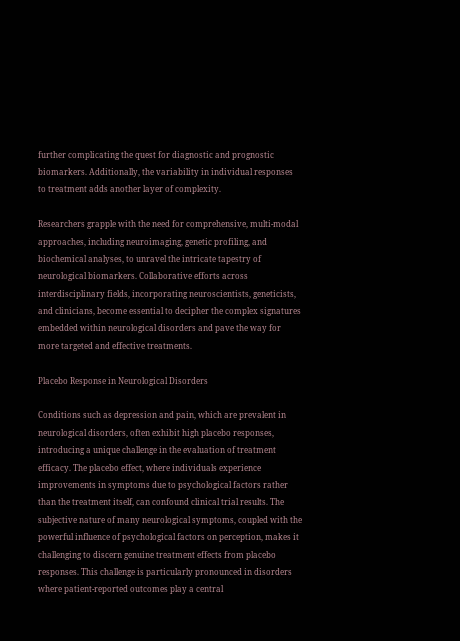further complicating the quest for diagnostic and prognostic biomarkers. Additionally, the variability in individual responses to treatment adds another layer of complexity.

Researchers grapple with the need for comprehensive, multi-modal approaches, including neuroimaging, genetic profiling, and biochemical analyses, to unravel the intricate tapestry of neurological biomarkers. Collaborative efforts across interdisciplinary fields, incorporating neuroscientists, geneticists, and clinicians, become essential to decipher the complex signatures embedded within neurological disorders and pave the way for more targeted and effective treatments.

Placebo Response in Neurological Disorders

Conditions such as depression and pain, which are prevalent in neurological disorders, often exhibit high placebo responses, introducing a unique challenge in the evaluation of treatment efficacy. The placebo effect, where individuals experience improvements in symptoms due to psychological factors rather than the treatment itself, can confound clinical trial results. The subjective nature of many neurological symptoms, coupled with the powerful influence of psychological factors on perception, makes it challenging to discern genuine treatment effects from placebo responses. This challenge is particularly pronounced in disorders where patient-reported outcomes play a central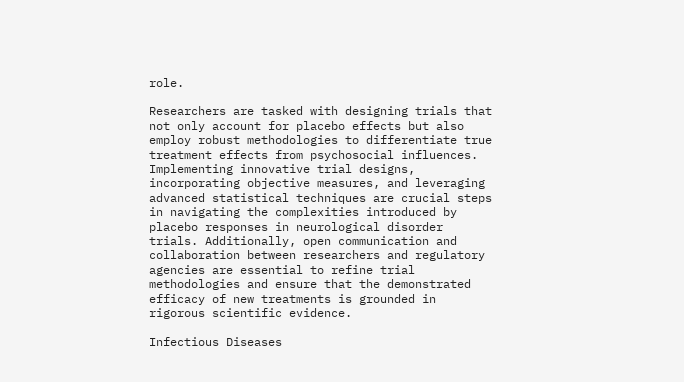role.

Researchers are tasked with designing trials that not only account for placebo effects but also employ robust methodologies to differentiate true treatment effects from psychosocial influences. Implementing innovative trial designs, incorporating objective measures, and leveraging advanced statistical techniques are crucial steps in navigating the complexities introduced by placebo responses in neurological disorder trials. Additionally, open communication and collaboration between researchers and regulatory agencies are essential to refine trial methodologies and ensure that the demonstrated efficacy of new treatments is grounded in rigorous scientific evidence.

Infectious Diseases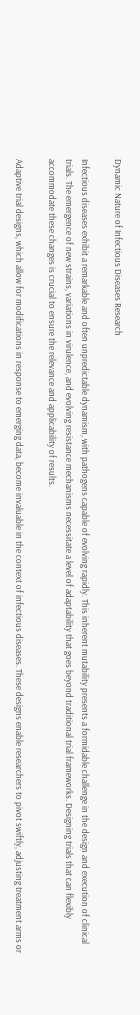Dynamic Nature of Infectious Diseases Research

Infectious diseases exhibit a remarkable and often unpredictable dynamism, with pathogens capable of evolving rapidly. This inherent mutability presents a formidable challenge in the design and execution of clinical trials. The emergence of new strains, variations in virulence, and evolving resistance mechanisms necessitate a level of adaptability that goes beyond traditional trial frameworks. Designing trials that can flexibly accommodate these changes is crucial to ensure the relevance and applicability of results.

Adaptive trial designs, which allow for modifications in response to emerging data, become invaluable in the context of infectious diseases. These designs enable researchers to pivot swiftly, adjusting treatment arms or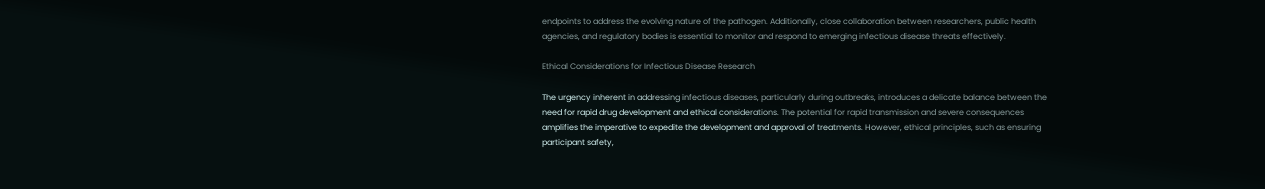endpoints to address the evolving nature of the pathogen. Additionally, close collaboration between researchers, public health agencies, and regulatory bodies is essential to monitor and respond to emerging infectious disease threats effectively.

Ethical Considerations for Infectious Disease Research

The urgency inherent in addressing infectious diseases, particularly during outbreaks, introduces a delicate balance between the need for rapid drug development and ethical considerations. The potential for rapid transmission and severe consequences amplifies the imperative to expedite the development and approval of treatments. However, ethical principles, such as ensuring participant safety,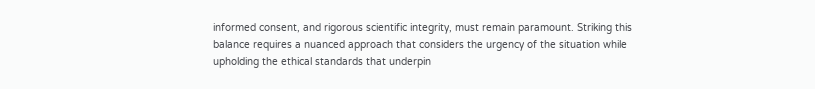informed consent, and rigorous scientific integrity, must remain paramount. Striking this balance requires a nuanced approach that considers the urgency of the situation while upholding the ethical standards that underpin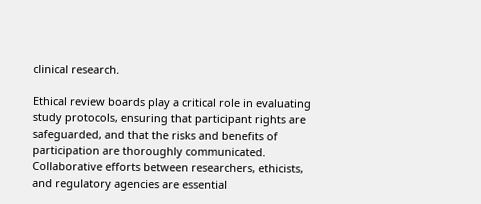clinical research.

Ethical review boards play a critical role in evaluating study protocols, ensuring that participant rights are safeguarded, and that the risks and benefits of participation are thoroughly communicated. Collaborative efforts between researchers, ethicists, and regulatory agencies are essential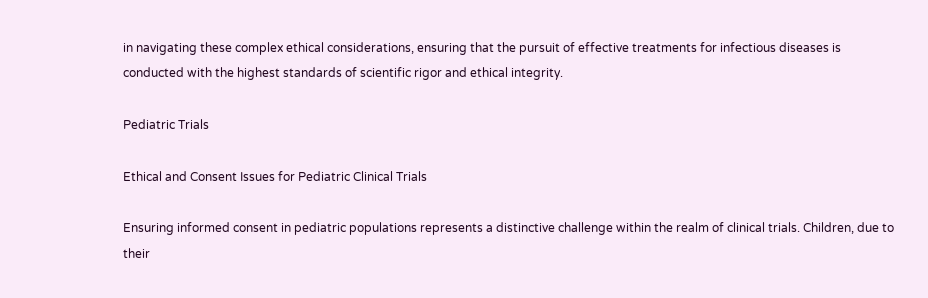in navigating these complex ethical considerations, ensuring that the pursuit of effective treatments for infectious diseases is conducted with the highest standards of scientific rigor and ethical integrity.

Pediatric Trials

Ethical and Consent Issues for Pediatric Clinical Trials

Ensuring informed consent in pediatric populations represents a distinctive challenge within the realm of clinical trials. Children, due to their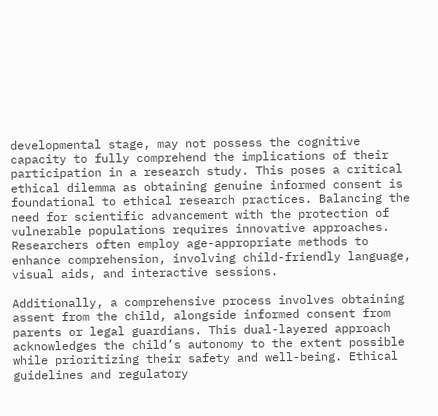developmental stage, may not possess the cognitive capacity to fully comprehend the implications of their participation in a research study. This poses a critical ethical dilemma as obtaining genuine informed consent is foundational to ethical research practices. Balancing the need for scientific advancement with the protection of vulnerable populations requires innovative approaches. Researchers often employ age-appropriate methods to enhance comprehension, involving child-friendly language, visual aids, and interactive sessions.

Additionally, a comprehensive process involves obtaining assent from the child, alongside informed consent from parents or legal guardians. This dual-layered approach acknowledges the child’s autonomy to the extent possible while prioritizing their safety and well-being. Ethical guidelines and regulatory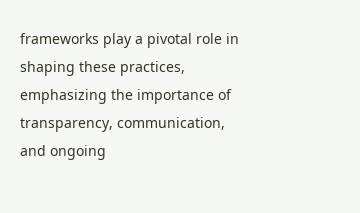frameworks play a pivotal role in shaping these practices, emphasizing the importance of transparency, communication, and ongoing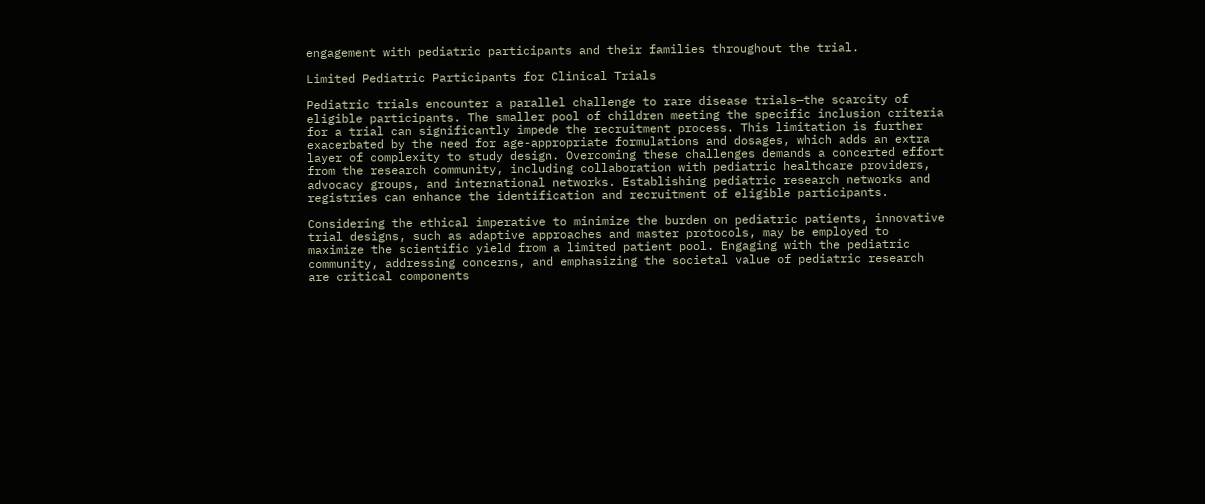engagement with pediatric participants and their families throughout the trial.

Limited Pediatric Participants for Clinical Trials

Pediatric trials encounter a parallel challenge to rare disease trials—the scarcity of eligible participants. The smaller pool of children meeting the specific inclusion criteria for a trial can significantly impede the recruitment process. This limitation is further exacerbated by the need for age-appropriate formulations and dosages, which adds an extra layer of complexity to study design. Overcoming these challenges demands a concerted effort from the research community, including collaboration with pediatric healthcare providers, advocacy groups, and international networks. Establishing pediatric research networks and registries can enhance the identification and recruitment of eligible participants.

Considering the ethical imperative to minimize the burden on pediatric patients, innovative trial designs, such as adaptive approaches and master protocols, may be employed to maximize the scientific yield from a limited patient pool. Engaging with the pediatric community, addressing concerns, and emphasizing the societal value of pediatric research are critical components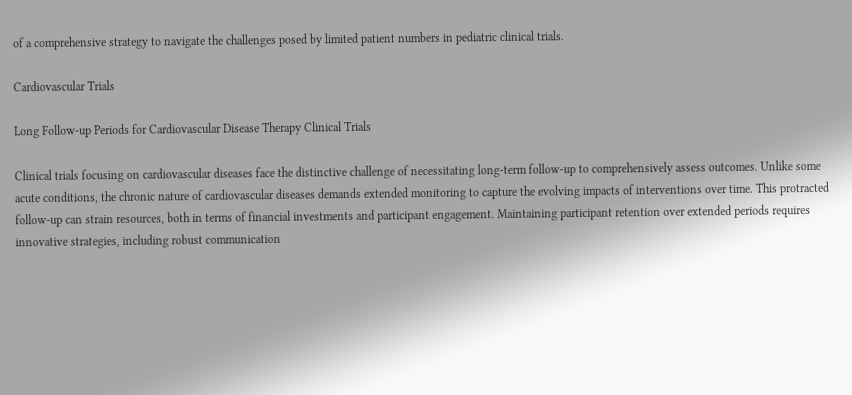of a comprehensive strategy to navigate the challenges posed by limited patient numbers in pediatric clinical trials.

Cardiovascular Trials

Long Follow-up Periods for Cardiovascular Disease Therapy Clinical Trials

Clinical trials focusing on cardiovascular diseases face the distinctive challenge of necessitating long-term follow-up to comprehensively assess outcomes. Unlike some acute conditions, the chronic nature of cardiovascular diseases demands extended monitoring to capture the evolving impacts of interventions over time. This protracted follow-up can strain resources, both in terms of financial investments and participant engagement. Maintaining participant retention over extended periods requires innovative strategies, including robust communication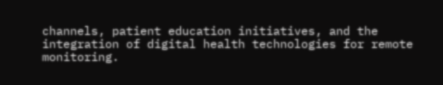channels, patient education initiatives, and the integration of digital health technologies for remote monitoring.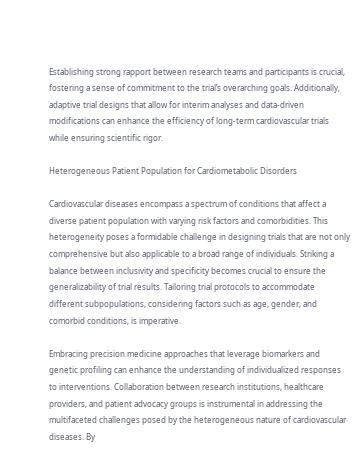Establishing strong rapport between research teams and participants is crucial, fostering a sense of commitment to the trial’s overarching goals. Additionally, adaptive trial designs that allow for interim analyses and data-driven modifications can enhance the efficiency of long-term cardiovascular trials while ensuring scientific rigor.

Heterogeneous Patient Population for Cardiometabolic Disorders

Cardiovascular diseases encompass a spectrum of conditions that affect a diverse patient population with varying risk factors and comorbidities. This heterogeneity poses a formidable challenge in designing trials that are not only comprehensive but also applicable to a broad range of individuals. Striking a balance between inclusivity and specificity becomes crucial to ensure the generalizability of trial results. Tailoring trial protocols to accommodate different subpopulations, considering factors such as age, gender, and comorbid conditions, is imperative.

Embracing precision medicine approaches that leverage biomarkers and genetic profiling can enhance the understanding of individualized responses to interventions. Collaboration between research institutions, healthcare providers, and patient advocacy groups is instrumental in addressing the multifaceted challenges posed by the heterogeneous nature of cardiovascular diseases. By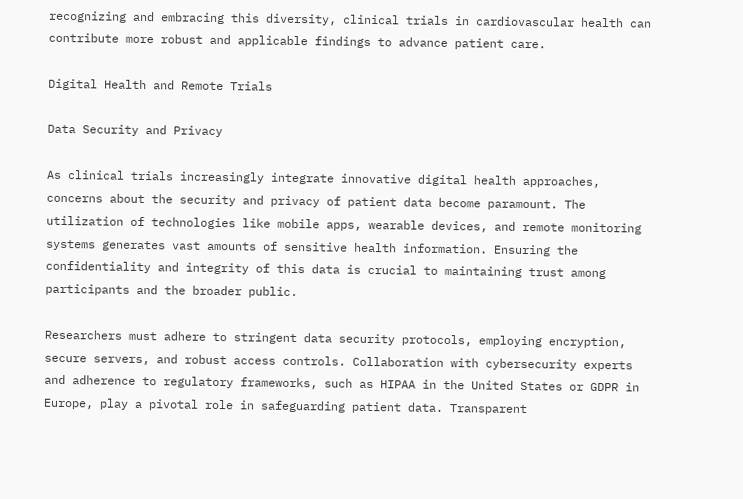recognizing and embracing this diversity, clinical trials in cardiovascular health can contribute more robust and applicable findings to advance patient care.

Digital Health and Remote Trials

Data Security and Privacy

As clinical trials increasingly integrate innovative digital health approaches, concerns about the security and privacy of patient data become paramount. The utilization of technologies like mobile apps, wearable devices, and remote monitoring systems generates vast amounts of sensitive health information. Ensuring the confidentiality and integrity of this data is crucial to maintaining trust among participants and the broader public.

Researchers must adhere to stringent data security protocols, employing encryption, secure servers, and robust access controls. Collaboration with cybersecurity experts and adherence to regulatory frameworks, such as HIPAA in the United States or GDPR in Europe, play a pivotal role in safeguarding patient data. Transparent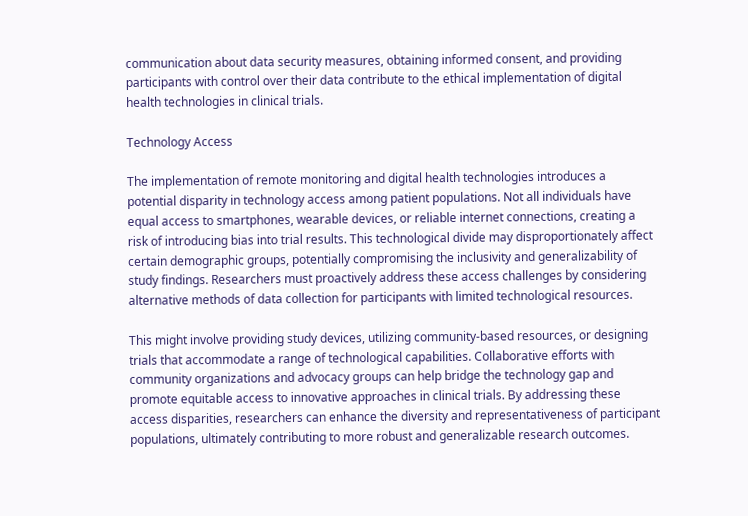communication about data security measures, obtaining informed consent, and providing participants with control over their data contribute to the ethical implementation of digital health technologies in clinical trials.

Technology Access

The implementation of remote monitoring and digital health technologies introduces a potential disparity in technology access among patient populations. Not all individuals have equal access to smartphones, wearable devices, or reliable internet connections, creating a risk of introducing bias into trial results. This technological divide may disproportionately affect certain demographic groups, potentially compromising the inclusivity and generalizability of study findings. Researchers must proactively address these access challenges by considering alternative methods of data collection for participants with limited technological resources.

This might involve providing study devices, utilizing community-based resources, or designing trials that accommodate a range of technological capabilities. Collaborative efforts with community organizations and advocacy groups can help bridge the technology gap and promote equitable access to innovative approaches in clinical trials. By addressing these access disparities, researchers can enhance the diversity and representativeness of participant populations, ultimately contributing to more robust and generalizable research outcomes.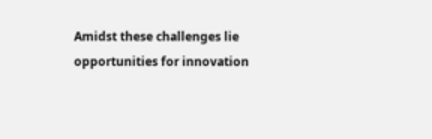Amidst these challenges lie opportunities for innovation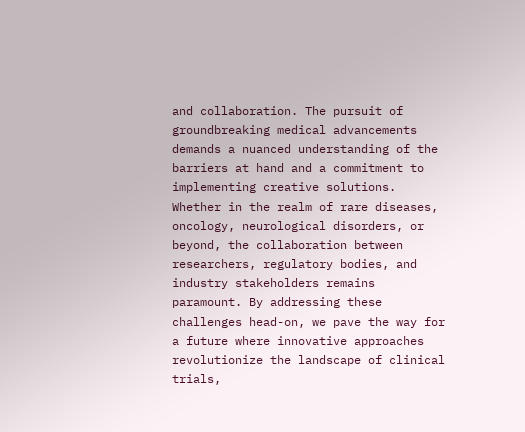and collaboration. The pursuit of groundbreaking medical advancements demands a nuanced understanding of the barriers at hand and a commitment to implementing creative solutions. Whether in the realm of rare diseases, oncology, neurological disorders, or beyond, the collaboration between researchers, regulatory bodies, and industry stakeholders remains paramount. By addressing these challenges head-on, we pave the way for a future where innovative approaches revolutionize the landscape of clinical trials,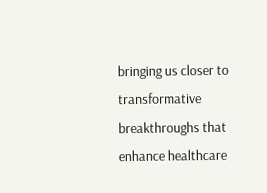bringing us closer to transformative breakthroughs that enhance healthcare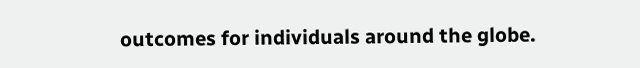outcomes for individuals around the globe.